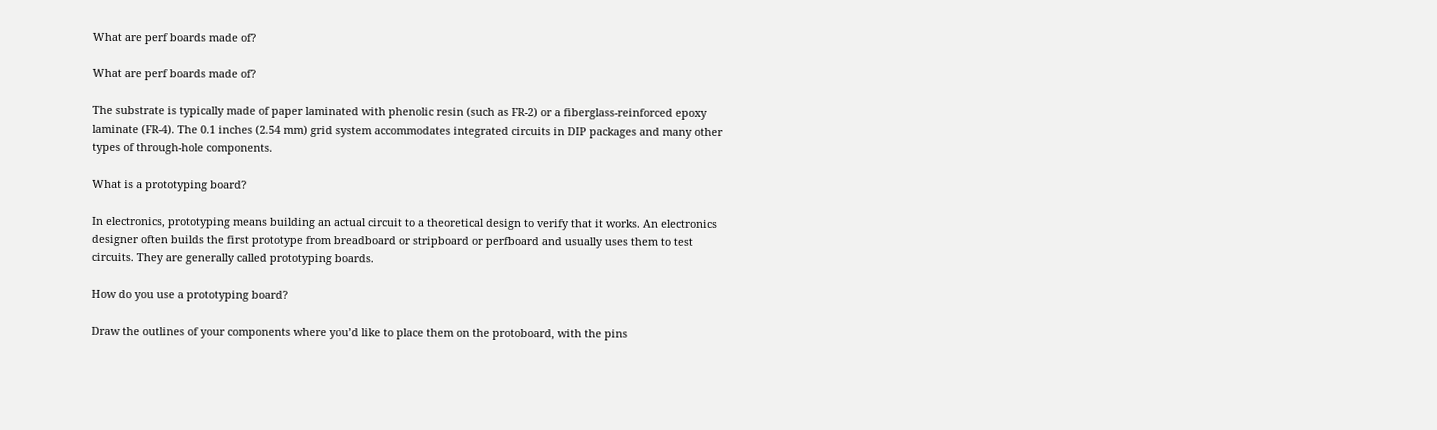What are perf boards made of?

What are perf boards made of?

The substrate is typically made of paper laminated with phenolic resin (such as FR-2) or a fiberglass-reinforced epoxy laminate (FR-4). The 0.1 inches (2.54 mm) grid system accommodates integrated circuits in DIP packages and many other types of through-hole components.

What is a prototyping board?

In electronics, prototyping means building an actual circuit to a theoretical design to verify that it works. An electronics designer often builds the first prototype from breadboard or stripboard or perfboard and usually uses them to test circuits. They are generally called prototyping boards.

How do you use a prototyping board?

Draw the outlines of your components where you’d like to place them on the protoboard, with the pins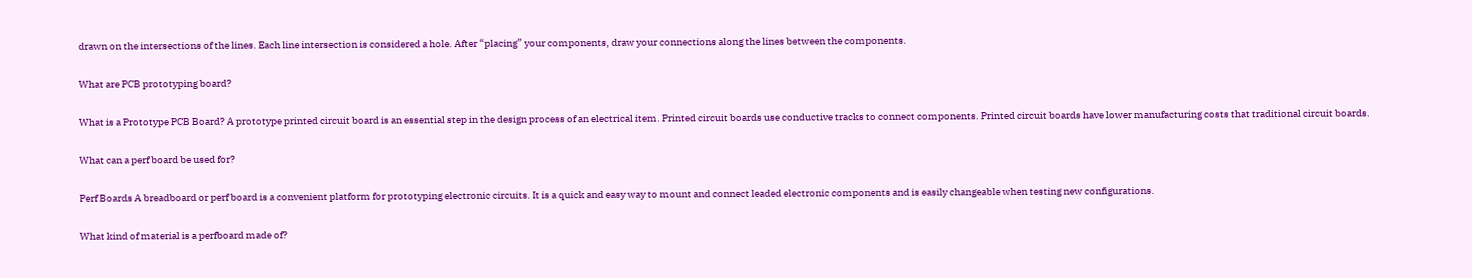drawn on the intersections of the lines. Each line intersection is considered a hole. After “placing” your components, draw your connections along the lines between the components.

What are PCB prototyping board?

What is a Prototype PCB Board? A prototype printed circuit board is an essential step in the design process of an electrical item. Printed circuit boards use conductive tracks to connect components. Printed circuit boards have lower manufacturing costs that traditional circuit boards.

What can a perf board be used for?

Perf Boards A breadboard or perf board is a convenient platform for prototyping electronic circuits. It is a quick and easy way to mount and connect leaded electronic components and is easily changeable when testing new configurations.

What kind of material is a perfboard made of?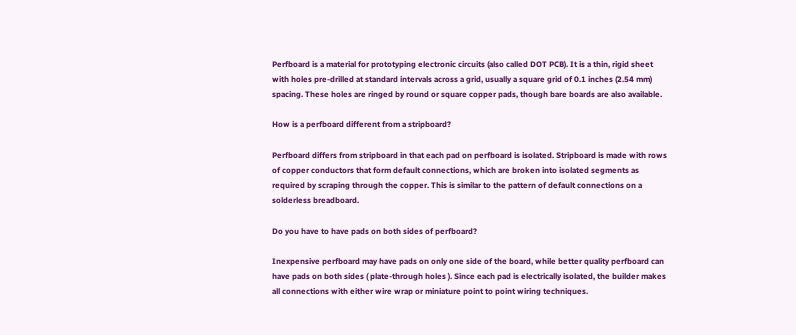Perfboard is a material for prototyping electronic circuits (also called DOT PCB). It is a thin, rigid sheet with holes pre-drilled at standard intervals across a grid, usually a square grid of 0.1 inches (2.54 mm) spacing. These holes are ringed by round or square copper pads, though bare boards are also available.

How is a perfboard different from a stripboard?

Perfboard differs from stripboard in that each pad on perfboard is isolated. Stripboard is made with rows of copper conductors that form default connections, which are broken into isolated segments as required by scraping through the copper. This is similar to the pattern of default connections on a solderless breadboard.

Do you have to have pads on both sides of perfboard?

Inexpensive perfboard may have pads on only one side of the board, while better quality perfboard can have pads on both sides ( plate-through holes ). Since each pad is electrically isolated, the builder makes all connections with either wire wrap or miniature point to point wiring techniques.